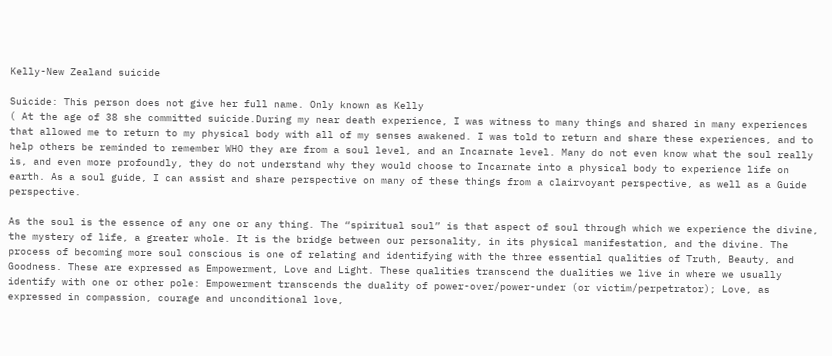Kelly-New Zealand suicide

Suicide: This person does not give her full name. Only known as Kelly
( At the age of 38 she committed suicide.During my near death experience, I was witness to many things and shared in many experiences that allowed me to return to my physical body with all of my senses awakened. I was told to return and share these experiences, and to help others be reminded to remember WHO they are from a soul level, and an Incarnate level. Many do not even know what the soul really is, and even more profoundly, they do not understand why they would choose to Incarnate into a physical body to experience life on earth. As a soul guide, I can assist and share perspective on many of these things from a clairvoyant perspective, as well as a Guide perspective.

As the soul is the essence of any one or any thing. The “spiritual soul” is that aspect of soul through which we experience the divine, the mystery of life, a greater whole. It is the bridge between our personality, in its physical manifestation, and the divine. The process of becoming more soul conscious is one of relating and identifying with the three essential qualities of Truth, Beauty, and Goodness. These are expressed as Empowerment, Love and Light. These qualities transcend the dualities we live in where we usually identify with one or other pole: Empowerment transcends the duality of power-over/power-under (or victim/perpetrator); Love, as expressed in compassion, courage and unconditional love,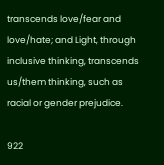transcends love/fear and love/hate; and Light, through inclusive thinking, transcends us/them thinking, such as racial or gender prejudice.

922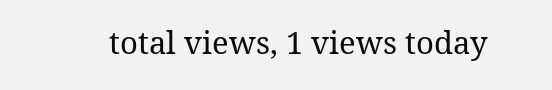total views, 1 views today